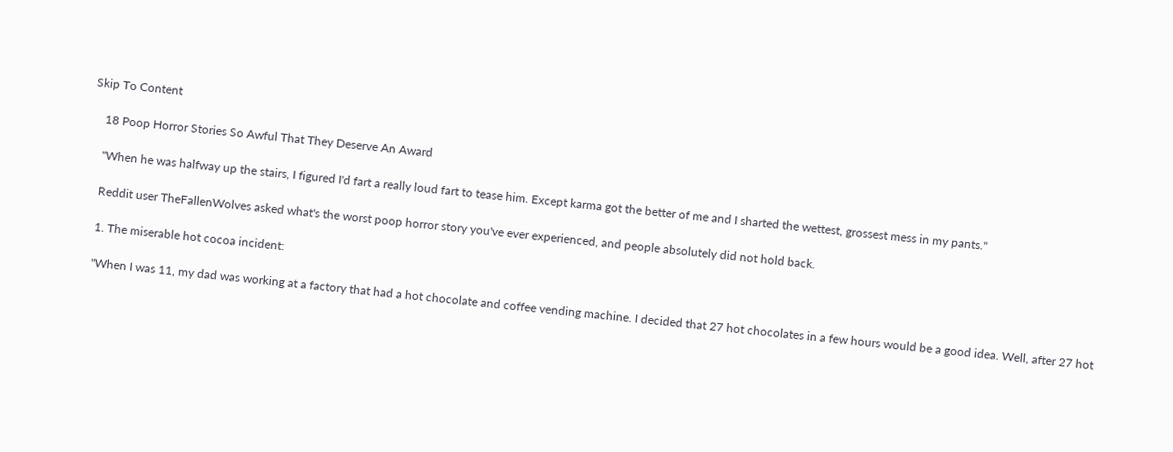Skip To Content

    18 Poop Horror Stories So Awful That They Deserve An Award

    "When he was halfway up the stairs, I figured I'd fart a really loud fart to tease him. Except karma got the better of me and I sharted the wettest, grossest mess in my pants."

    Reddit user TheFallenWolves asked what's the worst poop horror story you've ever experienced, and people absolutely did not hold back.

    1. The miserable hot cocoa incident:

    "When I was 11, my dad was working at a factory that had a hot chocolate and coffee vending machine. I decided that 27 hot chocolates in a few hours would be a good idea. Well, after 27 hot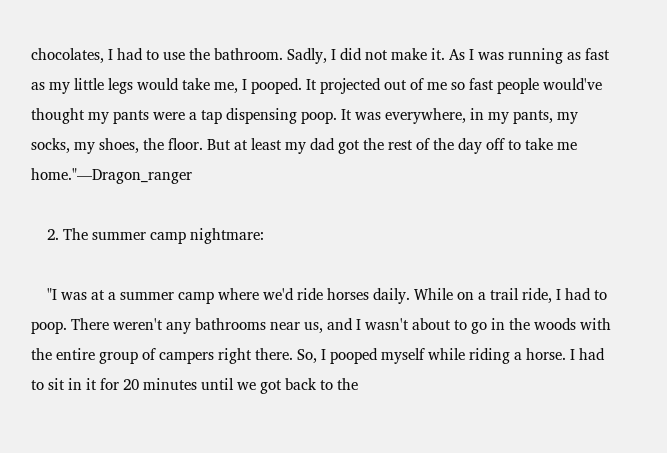chocolates, I had to use the bathroom. Sadly, I did not make it. As I was running as fast as my little legs would take me, I pooped. It projected out of me so fast people would've thought my pants were a tap dispensing poop. It was everywhere, in my pants, my socks, my shoes, the floor. But at least my dad got the rest of the day off to take me home."—Dragon_ranger

    2. The summer camp nightmare:

    "I was at a summer camp where we'd ride horses daily. While on a trail ride, I had to poop. There weren't any bathrooms near us, and I wasn't about to go in the woods with the entire group of campers right there. So, I pooped myself while riding a horse. I had to sit in it for 20 minutes until we got back to the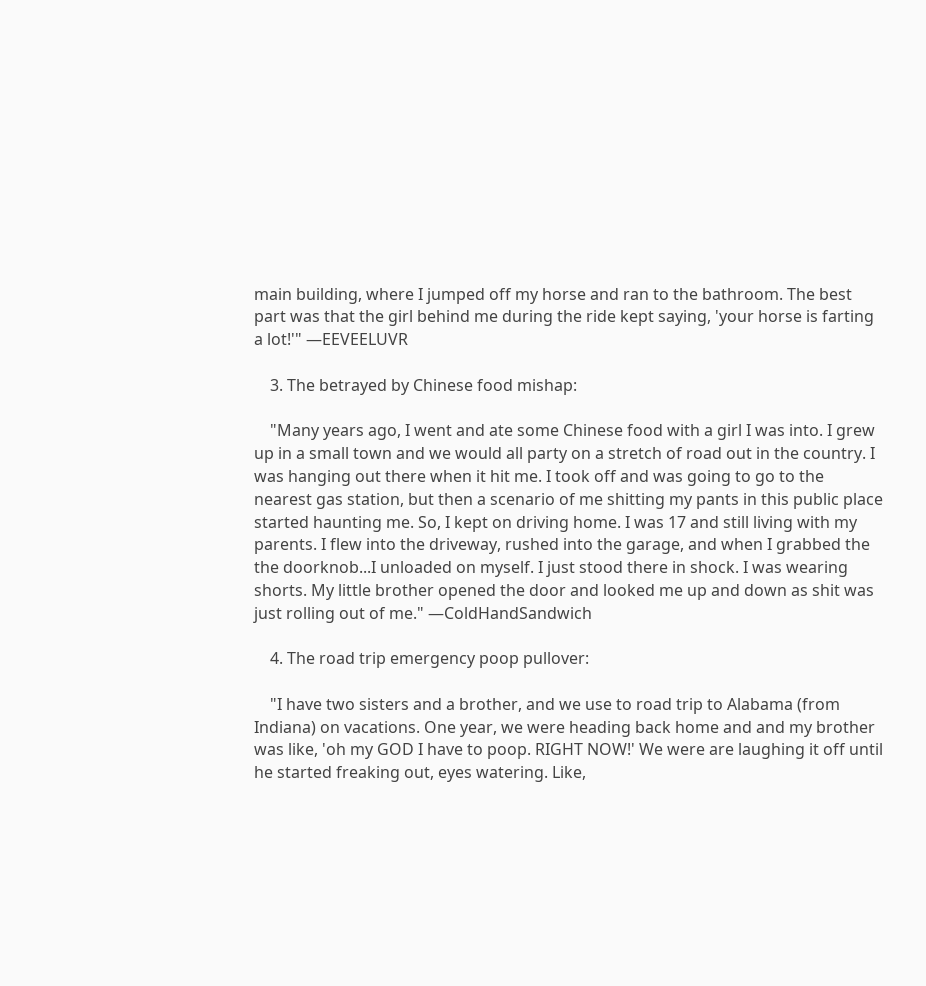main building, where I jumped off my horse and ran to the bathroom. The best part was that the girl behind me during the ride kept saying, 'your horse is farting a lot!'" —EEVEELUVR

    3. The betrayed by Chinese food mishap:

    "Many years ago, I went and ate some Chinese food with a girl I was into. I grew up in a small town and we would all party on a stretch of road out in the country. I was hanging out there when it hit me. I took off and was going to go to the nearest gas station, but then a scenario of me shitting my pants in this public place started haunting me. So, I kept on driving home. I was 17 and still living with my parents. I flew into the driveway, rushed into the garage, and when I grabbed the the doorknob...I unloaded on myself. I just stood there in shock. I was wearing shorts. My little brother opened the door and looked me up and down as shit was just rolling out of me." —ColdHandSandwich

    4. The road trip emergency poop pullover:

    "I have two sisters and a brother, and we use to road trip to Alabama (from Indiana) on vacations. One year, we were heading back home and and my brother was like, 'oh my GOD I have to poop. RIGHT NOW!' We were are laughing it off until he started freaking out, eyes watering. Like,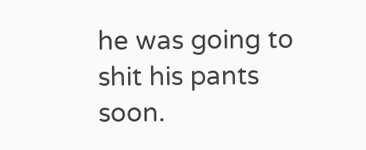he was going to shit his pants soon.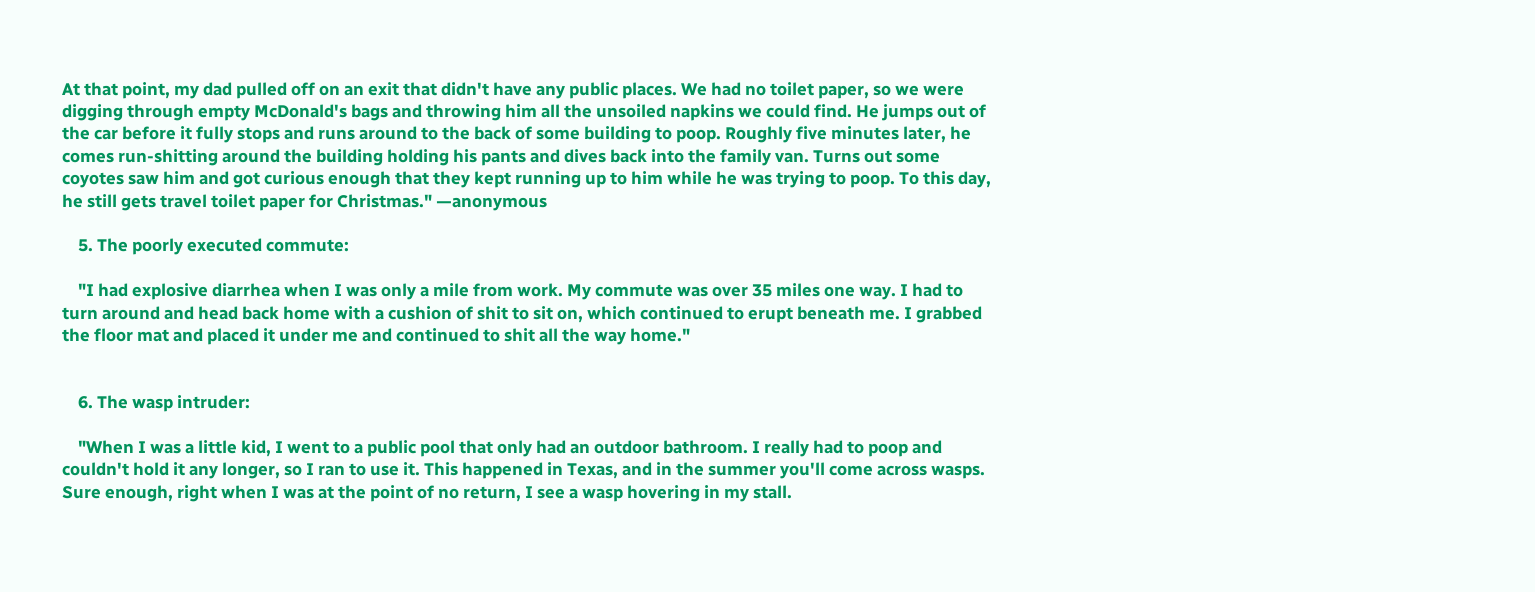At that point, my dad pulled off on an exit that didn't have any public places. We had no toilet paper, so we were digging through empty McDonald's bags and throwing him all the unsoiled napkins we could find. He jumps out of the car before it fully stops and runs around to the back of some building to poop. Roughly five minutes later, he comes run-shitting around the building holding his pants and dives back into the family van. Turns out some coyotes saw him and got curious enough that they kept running up to him while he was trying to poop. To this day, he still gets travel toilet paper for Christmas." —anonymous

    5. The poorly executed commute:

    "I had explosive diarrhea when I was only a mile from work. My commute was over 35 miles one way. I had to turn around and head back home with a cushion of shit to sit on, which continued to erupt beneath me. I grabbed the floor mat and placed it under me and continued to shit all the way home."


    6. The wasp intruder:

    "When I was a little kid, I went to a public pool that only had an outdoor bathroom. I really had to poop and couldn't hold it any longer, so I ran to use it. This happened in Texas, and in the summer you'll come across wasps. Sure enough, right when I was at the point of no return, I see a wasp hovering in my stall.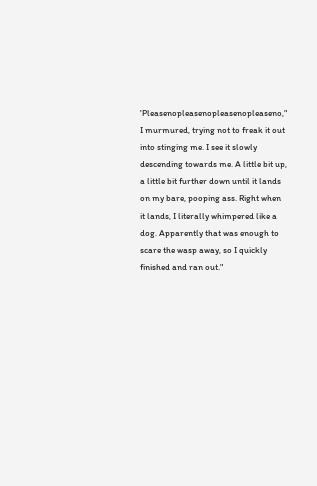'Pleasenopleasenopleasenopleaseno," I murmured, trying not to freak it out into stinging me. I see it slowly descending towards me. A little bit up, a little bit further down until it lands on my bare, pooping ass. Right when it lands, I literally whimpered like a dog. Apparently that was enough to scare the wasp away, so I quickly finished and ran out."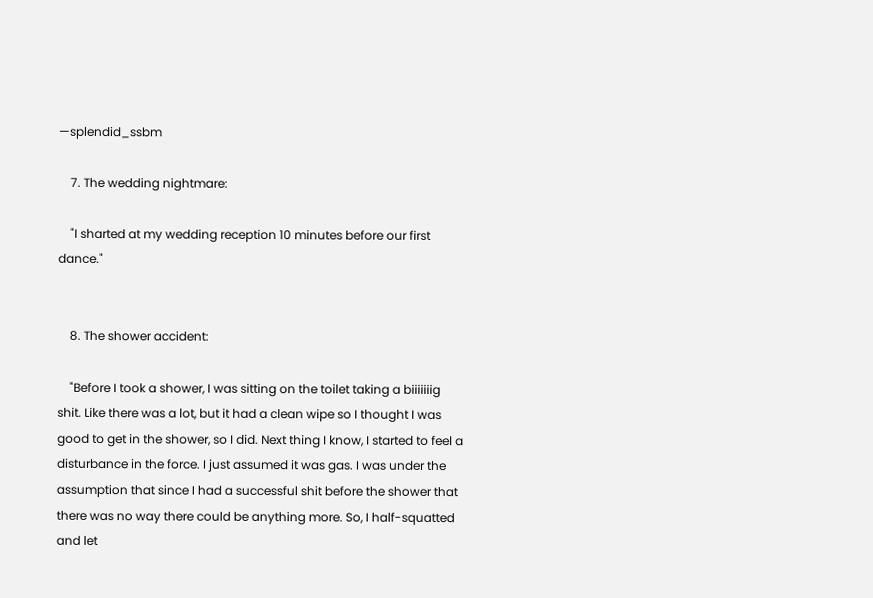—splendid_ssbm

    7. The wedding nightmare:

    "I sharted at my wedding reception 10 minutes before our first dance."


    8. The shower accident:

    "Before I took a shower, I was sitting on the toilet taking a biiiiiiig shit. Like there was a lot, but it had a clean wipe so I thought I was good to get in the shower, so I did. Next thing I know, I started to feel a disturbance in the force. I just assumed it was gas. I was under the assumption that since I had a successful shit before the shower that there was no way there could be anything more. So, I half-squatted and let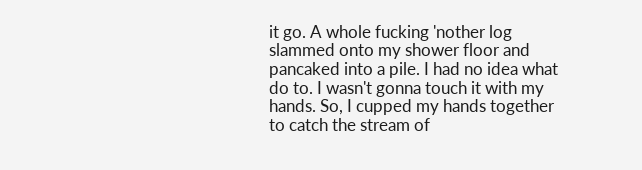it go. A whole fucking 'nother log slammed onto my shower floor and pancaked into a pile. I had no idea what do to. I wasn't gonna touch it with my hands. So, I cupped my hands together to catch the stream of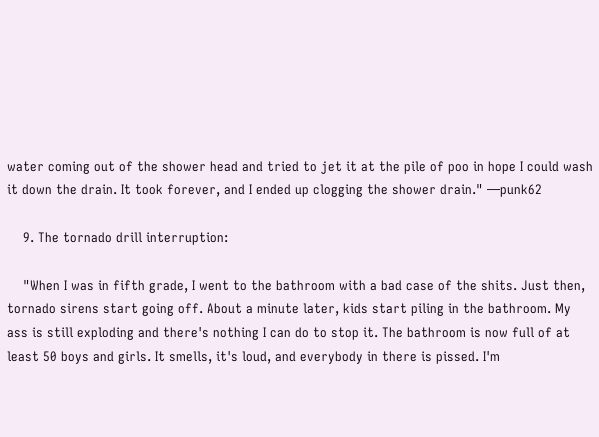water coming out of the shower head and tried to jet it at the pile of poo in hope I could wash it down the drain. It took forever, and I ended up clogging the shower drain." —punk62

    9. The tornado drill interruption:

    "When I was in fifth grade, I went to the bathroom with a bad case of the shits. Just then, tornado sirens start going off. About a minute later, kids start piling in the bathroom. My ass is still exploding and there's nothing I can do to stop it. The bathroom is now full of at least 50 boys and girls. It smells, it's loud, and everybody in there is pissed. I'm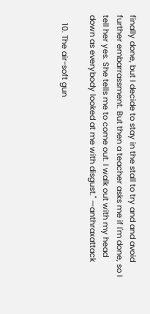finally done, but I decide to stay in the stall to try and and avoid further embarrassment. But then a teacher asks me if I'm done, so I tell her yes. She tells me to come out. I walk out with my head down as everybody looked at me with disgust." —anthraxattack

    10. The air-soft gun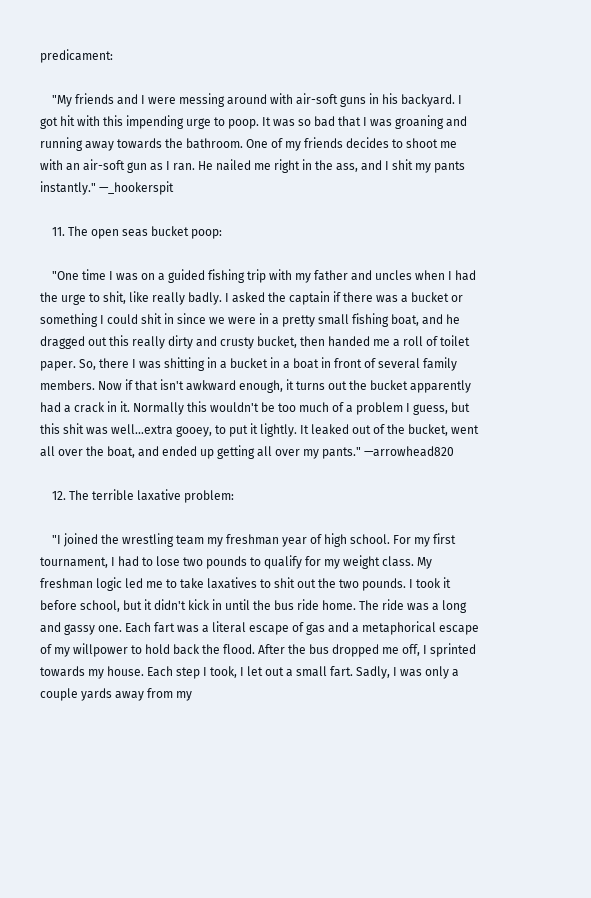predicament:

    "My friends and I were messing around with air-soft guns in his backyard. I got hit with this impending urge to poop. It was so bad that I was groaning and running away towards the bathroom. One of my friends decides to shoot me with an air-soft gun as I ran. He nailed me right in the ass, and I shit my pants instantly." —_hookerspit

    11. The open seas bucket poop:

    "One time I was on a guided fishing trip with my father and uncles when I had the urge to shit, like really badly. I asked the captain if there was a bucket or something I could shit in since we were in a pretty small fishing boat, and he dragged out this really dirty and crusty bucket, then handed me a roll of toilet paper. So, there I was shitting in a bucket in a boat in front of several family members. Now if that isn't awkward enough, it turns out the bucket apparently had a crack in it. Normally this wouldn't be too much of a problem I guess, but this shit was well...extra gooey, to put it lightly. It leaked out of the bucket, went all over the boat, and ended up getting all over my pants." —arrowhead820

    12. The terrible laxative problem:

    "I joined the wrestling team my freshman year of high school. For my first tournament, I had to lose two pounds to qualify for my weight class. My freshman logic led me to take laxatives to shit out the two pounds. I took it before school, but it didn't kick in until the bus ride home. The ride was a long and gassy one. Each fart was a literal escape of gas and a metaphorical escape of my willpower to hold back the flood. After the bus dropped me off, I sprinted towards my house. Each step I took, I let out a small fart. Sadly, I was only a couple yards away from my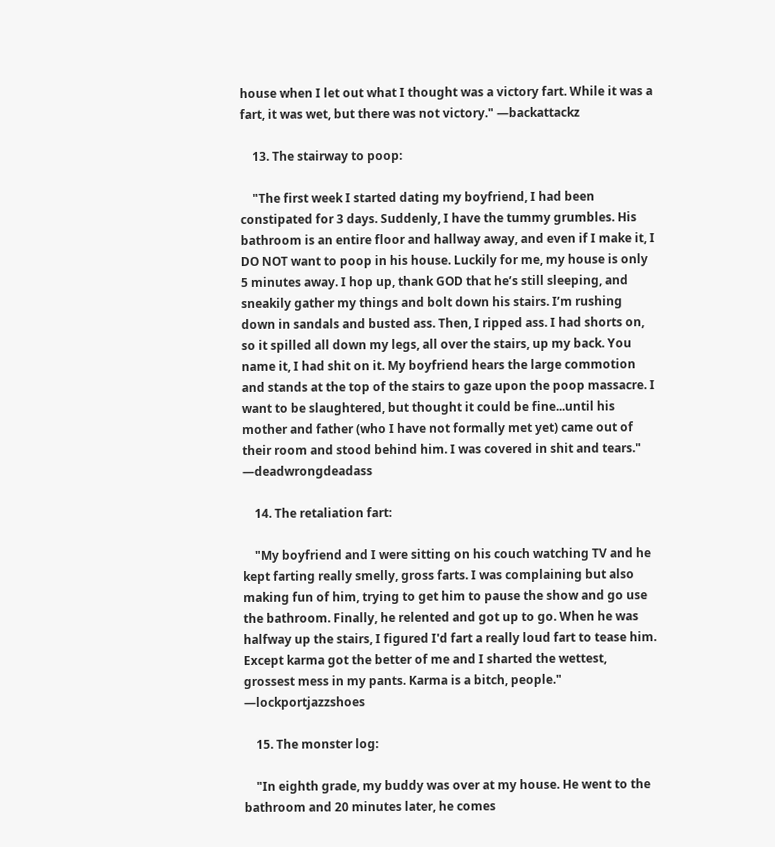house when I let out what I thought was a victory fart. While it was a fart, it was wet, but there was not victory." —backattackz

    13. The stairway to poop:

    "The first week I started dating my boyfriend, I had been constipated for 3 days. Suddenly, I have the tummy grumbles. His bathroom is an entire floor and hallway away, and even if I make it, I DO NOT want to poop in his house. Luckily for me, my house is only 5 minutes away. I hop up, thank GOD that he’s still sleeping, and sneakily gather my things and bolt down his stairs. I’m rushing down in sandals and busted ass. Then, I ripped ass. I had shorts on, so it spilled all down my legs, all over the stairs, up my back. You name it, I had shit on it. My boyfriend hears the large commotion and stands at the top of the stairs to gaze upon the poop massacre. I want to be slaughtered, but thought it could be fine...until his mother and father (who I have not formally met yet) came out of their room and stood behind him. I was covered in shit and tears." —deadwrongdeadass

    14. The retaliation fart:

    "My boyfriend and I were sitting on his couch watching TV and he kept farting really smelly, gross farts. I was complaining but also making fun of him, trying to get him to pause the show and go use the bathroom. Finally, he relented and got up to go. When he was halfway up the stairs, I figured I'd fart a really loud fart to tease him. Except karma got the better of me and I sharted the wettest, grossest mess in my pants. Karma is a bitch, people." —lockportjazzshoes

    15. The monster log:

    "In eighth grade, my buddy was over at my house. He went to the bathroom and 20 minutes later, he comes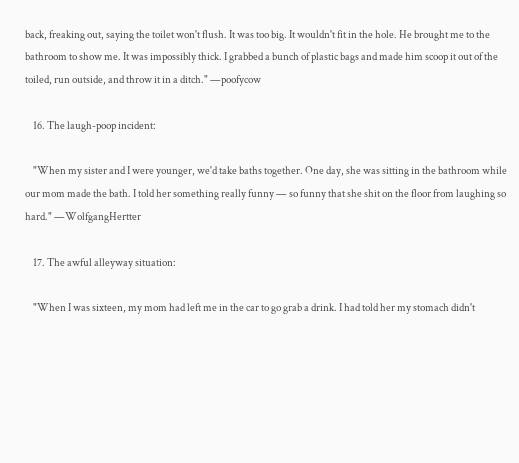back, freaking out, saying the toilet won't flush. It was too big. It wouldn't fit in the hole. He brought me to the bathroom to show me. It was impossibly thick. I grabbed a bunch of plastic bags and made him scoop it out of the toiled, run outside, and throw it in a ditch." —poofycow

    16. The laugh-poop incident:

    "When my sister and I were younger, we'd take baths together. One day, she was sitting in the bathroom while our mom made the bath. I told her something really funny — so funny that she shit on the floor from laughing so hard." —WolfgangHertter

    17. The awful alleyway situation:

    "When I was sixteen, my mom had left me in the car to go grab a drink. I had told her my stomach didn't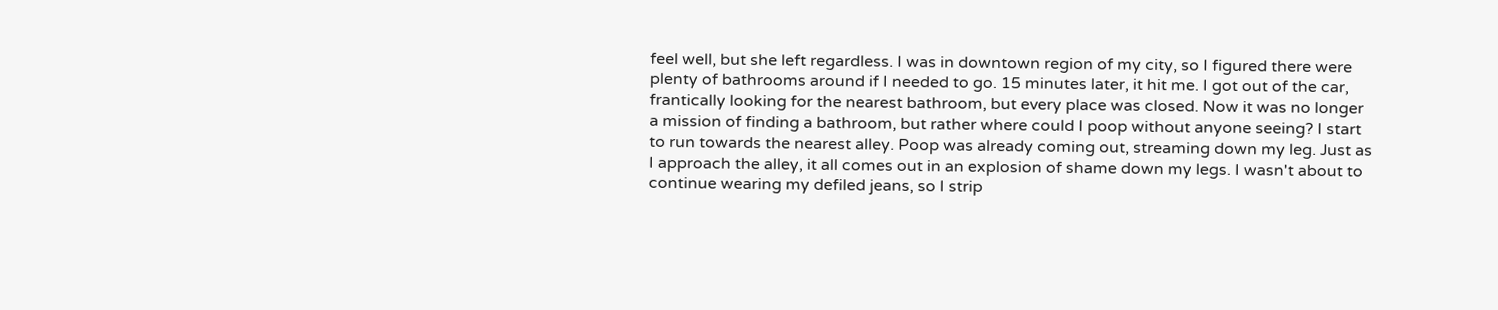feel well, but she left regardless. I was in downtown region of my city, so I figured there were plenty of bathrooms around if I needed to go. 15 minutes later, it hit me. I got out of the car, frantically looking for the nearest bathroom, but every place was closed. Now it was no longer a mission of finding a bathroom, but rather where could I poop without anyone seeing? I start to run towards the nearest alley. Poop was already coming out, streaming down my leg. Just as I approach the alley, it all comes out in an explosion of shame down my legs. I wasn't about to continue wearing my defiled jeans, so I strip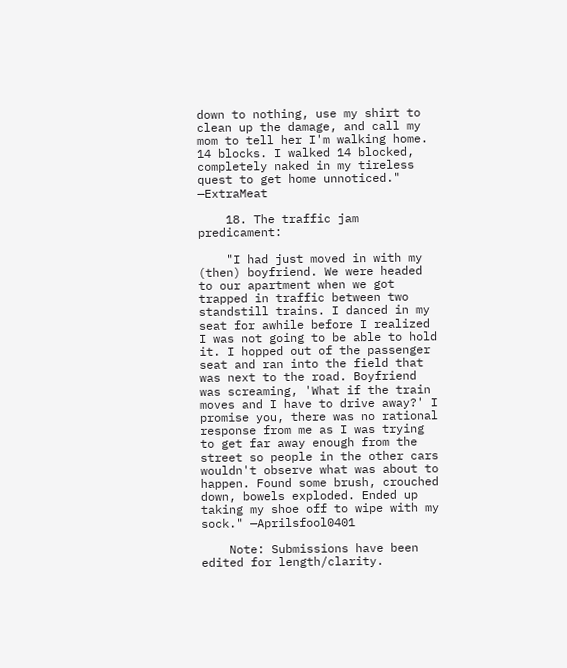down to nothing, use my shirt to clean up the damage, and call my mom to tell her I'm walking home. 14 blocks. I walked 14 blocked, completely naked in my tireless quest to get home unnoticed." —ExtraMeat

    18. The traffic jam predicament:

    "I had just moved in with my (then) boyfriend. We were headed to our apartment when we got trapped in traffic between two standstill trains. I danced in my seat for awhile before I realized I was not going to be able to hold it. I hopped out of the passenger seat and ran into the field that was next to the road. Boyfriend was screaming, 'What if the train moves and I have to drive away?' I promise you, there was no rational response from me as I was trying to get far away enough from the street so people in the other cars wouldn't observe what was about to happen. Found some brush, crouched down, bowels exploded. Ended up taking my shoe off to wipe with my sock." —Aprilsfool0401

    Note: Submissions have been edited for length/clarity.